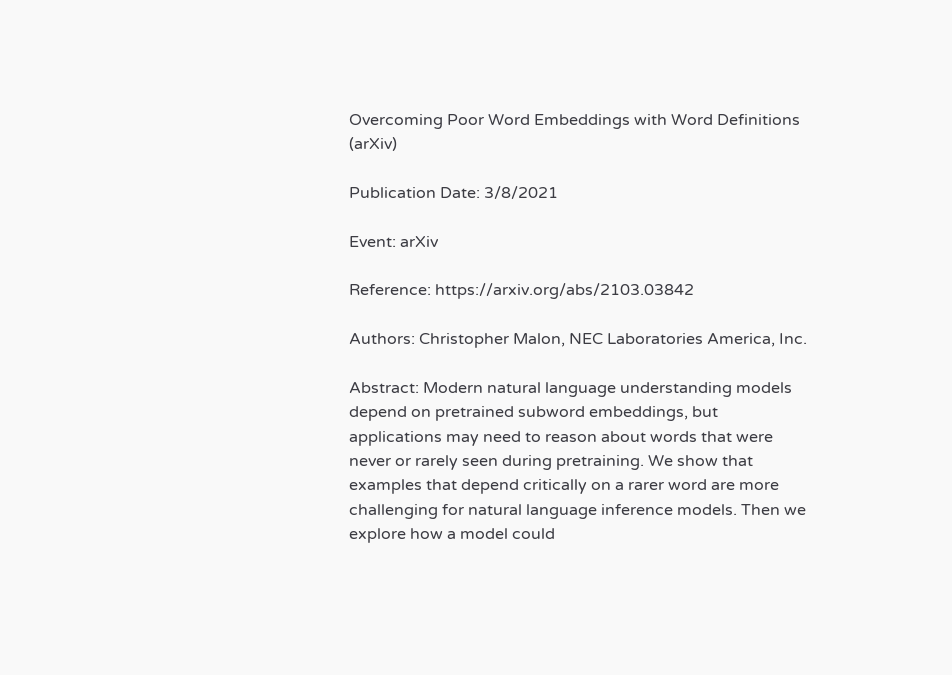Overcoming Poor Word Embeddings with Word Definitions (arXiv)

Publication Date: 3/8/2021

Event: arXiv

Reference: https://arxiv.org/abs/2103.03842

Authors: Christopher Malon, NEC Laboratories America, Inc.

Abstract: Modern natural language understanding models depend on pretrained subword embeddings, but applications may need to reason about words that were never or rarely seen during pretraining. We show that examples that depend critically on a rarer word are more challenging for natural language inference models. Then we explore how a model could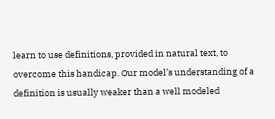learn to use definitions, provided in natural text, to overcome this handicap. Our model’s understanding of a definition is usually weaker than a well modeled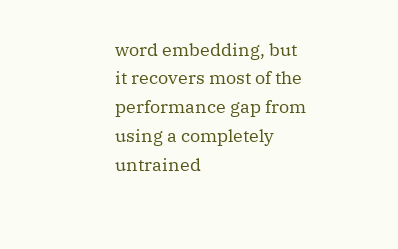word embedding, but it recovers most of the performance gap from using a completely untrained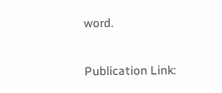word.

Publication Link: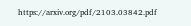https://arxiv.org/pdf/2103.03842.pdf